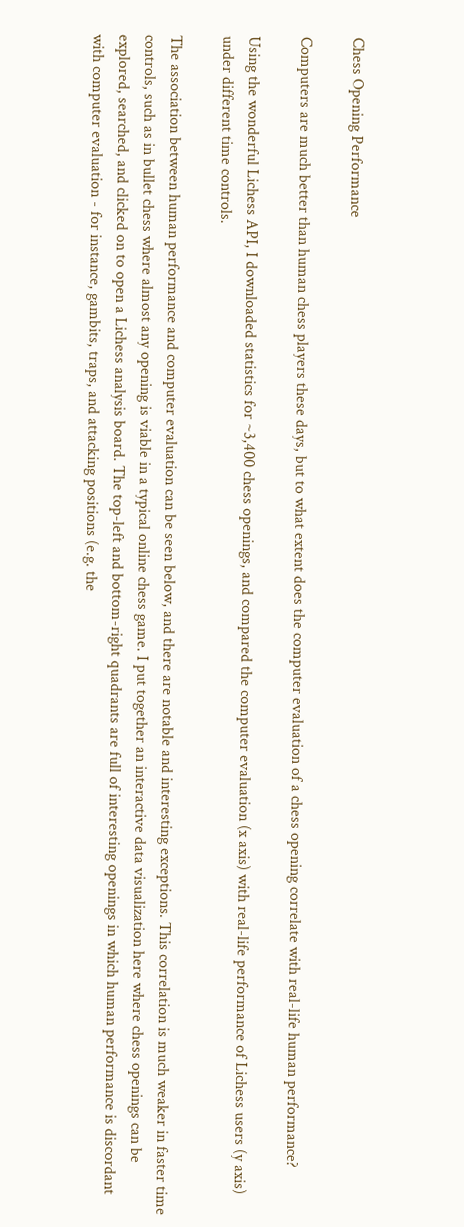Chess Opening Performance

Computers are much better than human chess players these days, but to what extent does the computer evaluation of a chess opening correlate with real-life human performance?

Using the wonderful Lichess API, I downloaded statistics for ~3,400 chess openings, and compared the computer evaluation (x axis) with real-life performance of Lichess users (y axis) under different time controls.

The association between human performance and computer evaluation can be seen below, and there are notable and interesting exceptions. This correlation is much weaker in faster time controls, such as in bullet chess where almost any opening is viable in a typical online chess game. I put together an interactive data visualization here where chess openings can be explored, searched, and clicked on to open a Lichess analysis board. The top-left and bottom-right quadrants are full of interesting openings in which human performance is discordant with computer evaluation - for instance, gambits, traps, and attacking positions (e.g. the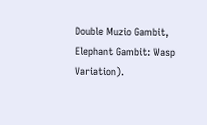Double Muzio Gambit, Elephant Gambit: Wasp Variation).